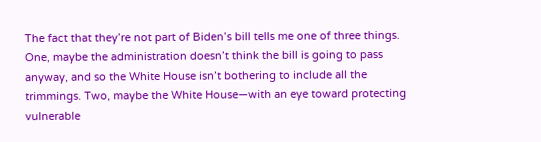The fact that they’re not part of Biden’s bill tells me one of three things. One, maybe the administration doesn’t think the bill is going to pass anyway, and so the White House isn’t bothering to include all the trimmings. Two, maybe the White House—with an eye toward protecting vulnerable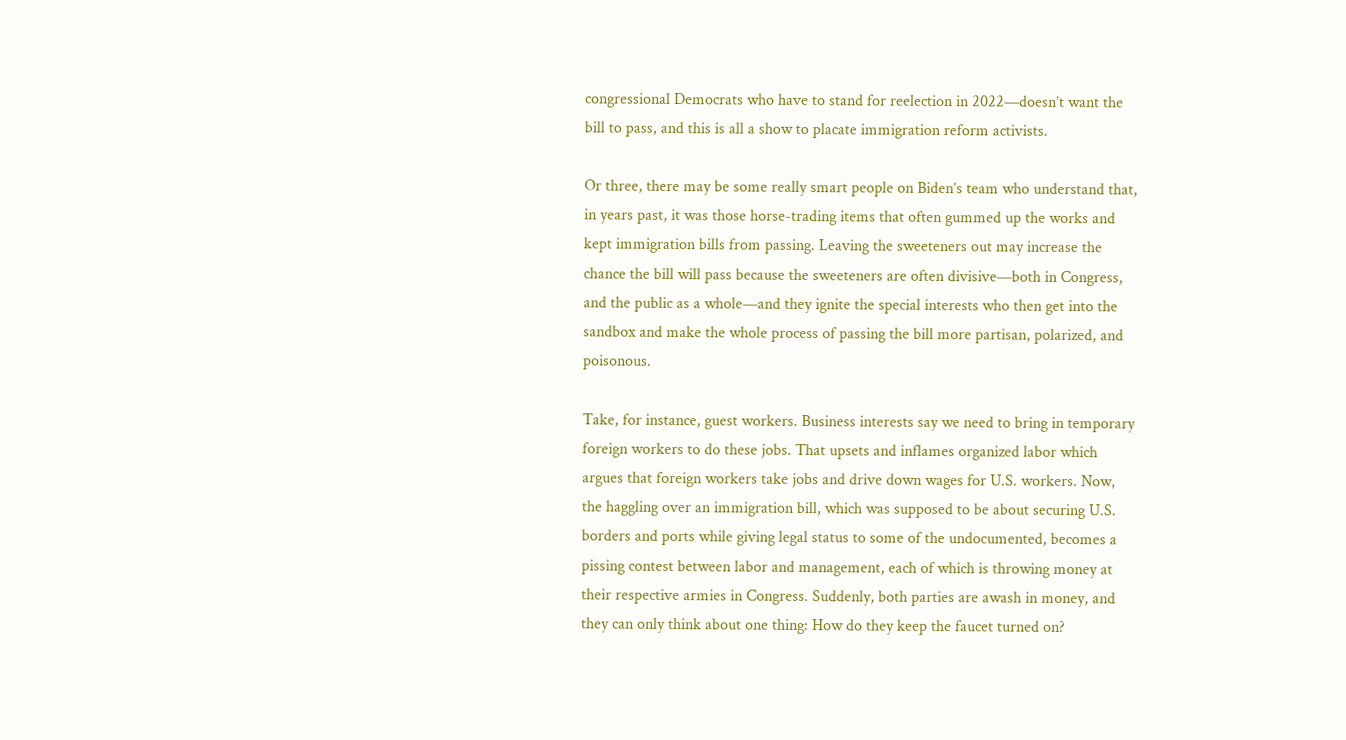congressional Democrats who have to stand for reelection in 2022—doesn’t want the bill to pass, and this is all a show to placate immigration reform activists.

Or three, there may be some really smart people on Biden’s team who understand that, in years past, it was those horse-trading items that often gummed up the works and kept immigration bills from passing. Leaving the sweeteners out may increase the chance the bill will pass because the sweeteners are often divisive—both in Congress, and the public as a whole—and they ignite the special interests who then get into the sandbox and make the whole process of passing the bill more partisan, polarized, and poisonous.

Take, for instance, guest workers. Business interests say we need to bring in temporary foreign workers to do these jobs. That upsets and inflames organized labor which argues that foreign workers take jobs and drive down wages for U.S. workers. Now, the haggling over an immigration bill, which was supposed to be about securing U.S. borders and ports while giving legal status to some of the undocumented, becomes a pissing contest between labor and management, each of which is throwing money at their respective armies in Congress. Suddenly, both parties are awash in money, and they can only think about one thing: How do they keep the faucet turned on?